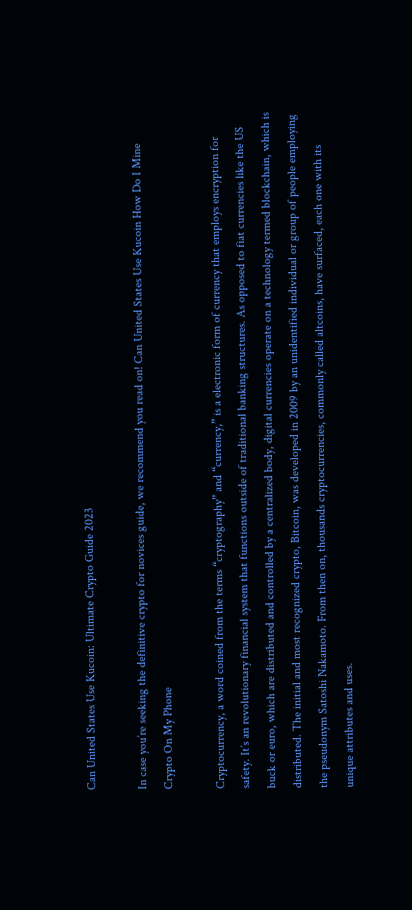Can United States Use Kucoin: Ultimate Crypto Guide 2023

In case you’re seeking the definitive crypto for novices guide, we recommend you read on! Can United States Use Kucoin How Do I Mine Crypto On My Phone

Cryptocurrency, a word coined from the terms “cryptography” and “currency,” is a electronic form of currency that employs encryption for safety. It’s an revolutionary financial system that functions outside of traditional banking structures. As opposed to fiat currencies like the US buck or euro, which are distributed and controlled by a centralized body, digital currencies operate on a technology termed blockchain, which is distributed. The initial and most recognized crypto, Bitcoin, was developed in 2009 by an unidentified individual or group of people employing the pseudonym Satoshi Nakamoto. From then on, thousands cryptocurrencies, commonly called altcoins, have surfaced, each one with its unique attributes and uses.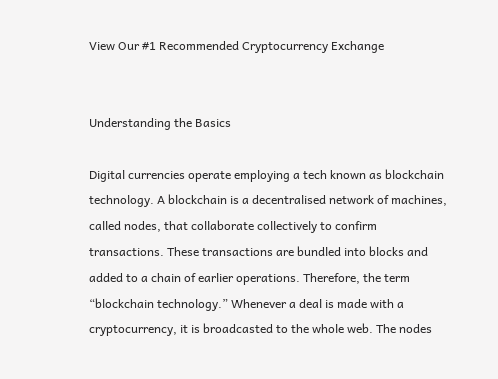View Our #1 Recommended Cryptocurrency Exchange


Understanding the Basics

Digital currencies operate employing a tech known as blockchain technology. A blockchain is a decentralised network of machines, called nodes, that collaborate collectively to confirm transactions. These transactions are bundled into blocks and added to a chain of earlier operations. Therefore, the term “blockchain technology.” Whenever a deal is made with a cryptocurrency, it is broadcasted to the whole web. The nodes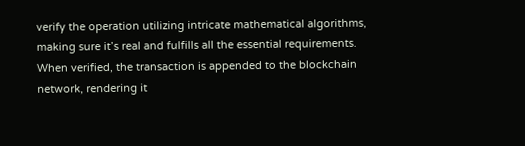verify the operation utilizing intricate mathematical algorithms, making sure it’s real and fulfills all the essential requirements. When verified, the transaction is appended to the blockchain network, rendering it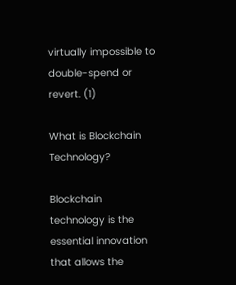virtually impossible to double-spend or revert. (1)

What is Blockchain Technology?

Blockchain technology is the essential innovation that allows the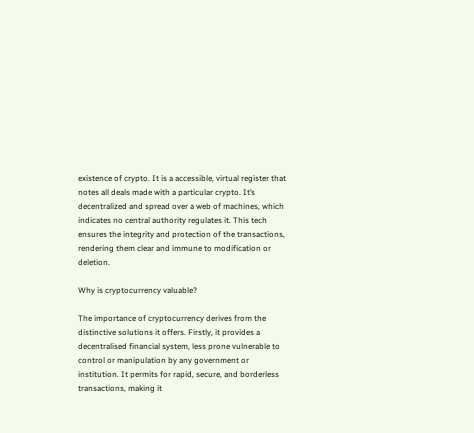existence of crypto. It is a accessible, virtual register that notes all deals made with a particular crypto. It’s decentralized and spread over a web of machines, which indicates no central authority regulates it. This tech ensures the integrity and protection of the transactions, rendering them clear and immune to modification or deletion.

Why is cryptocurrency valuable?

The importance of cryptocurrency derives from the distinctive solutions it offers. Firstly, it provides a decentralised financial system, less prone vulnerable to control or manipulation by any government or institution. It permits for rapid, secure, and borderless transactions, making it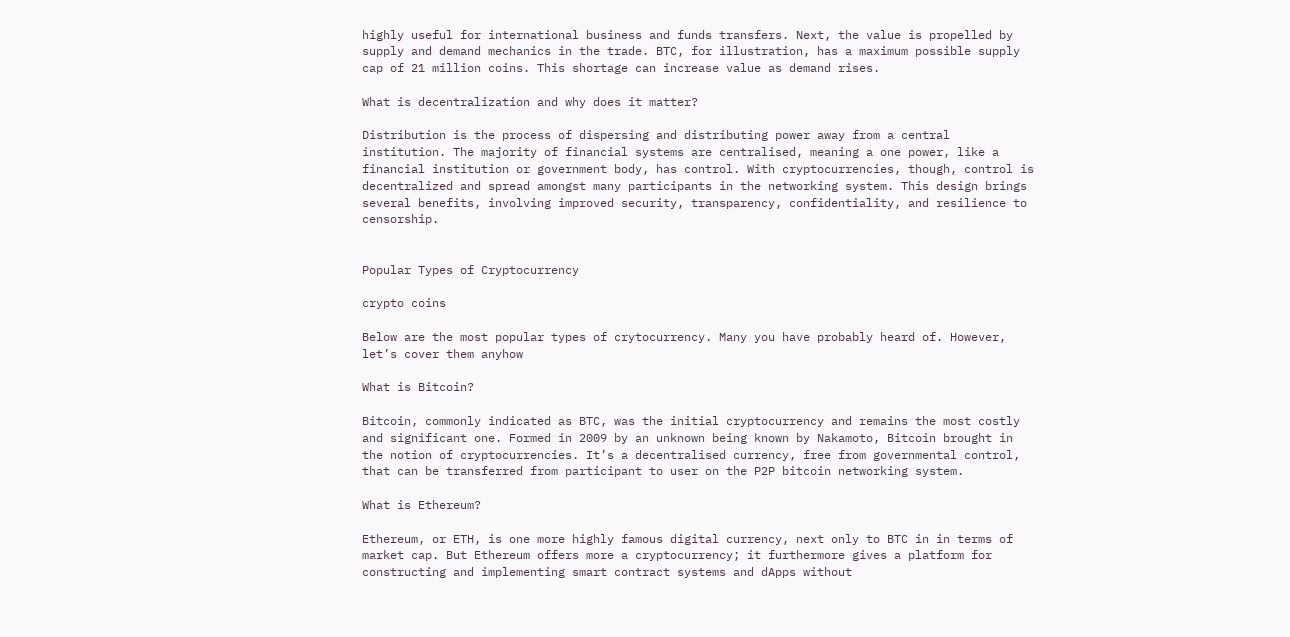highly useful for international business and funds transfers. Next, the value is propelled by supply and demand mechanics in the trade. BTC, for illustration, has a maximum possible supply cap of 21 million coins. This shortage can increase value as demand rises.

What is decentralization and why does it matter?

Distribution is the process of dispersing and distributing power away from a central institution. The majority of financial systems are centralised, meaning a one power, like a financial institution or government body, has control. With cryptocurrencies, though, control is decentralized and spread amongst many participants in the networking system. This design brings several benefits, involving improved security, transparency, confidentiality, and resilience to censorship.


Popular Types of Cryptocurrency

crypto coins

Below are the most popular types of crytocurrency. Many you have probably heard of. However, let’s cover them anyhow

What is Bitcoin?

Bitcoin, commonly indicated as BTC, was the initial cryptocurrency and remains the most costly and significant one. Formed in 2009 by an unknown being known by Nakamoto, Bitcoin brought in the notion of cryptocurrencies. It’s a decentralised currency, free from governmental control, that can be transferred from participant to user on the P2P bitcoin networking system.

What is Ethereum?

Ethereum, or ETH, is one more highly famous digital currency, next only to BTC in in terms of market cap. But Ethereum offers more a cryptocurrency; it furthermore gives a platform for constructing and implementing smart contract systems and dApps without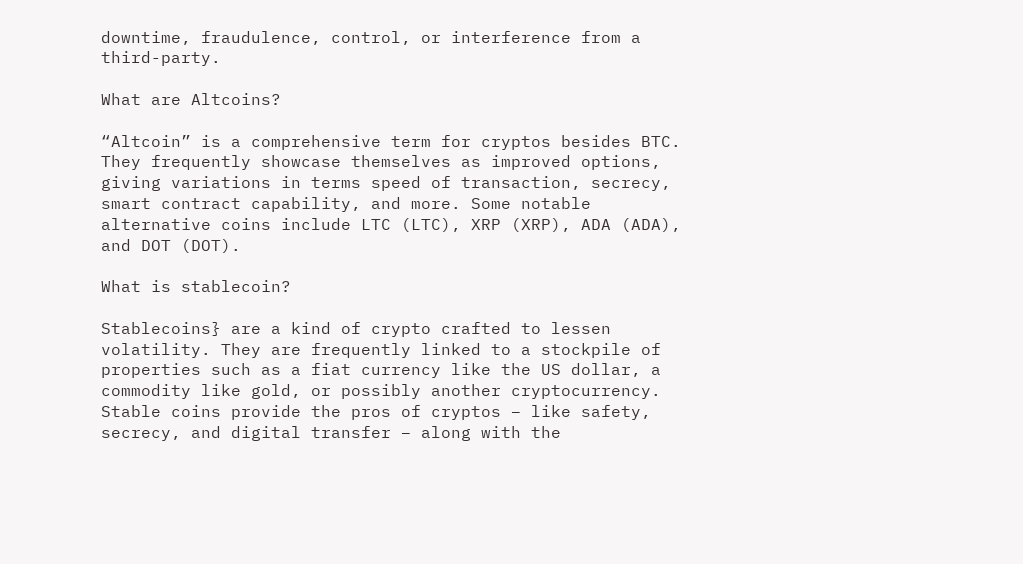downtime, fraudulence, control, or interference from a third-party.

What are Altcoins?

“Altcoin” is a comprehensive term for cryptos besides BTC. They frequently showcase themselves as improved options, giving variations in terms speed of transaction, secrecy, smart contract capability, and more. Some notable alternative coins include LTC (LTC), XRP (XRP), ADA (ADA), and DOT (DOT).

What is stablecoin?

Stablecoins} are a kind of crypto crafted to lessen volatility. They are frequently linked to a stockpile of properties such as a fiat currency like the US dollar, a commodity like gold, or possibly another cryptocurrency. Stable coins provide the pros of cryptos – like safety, secrecy, and digital transfer – along with the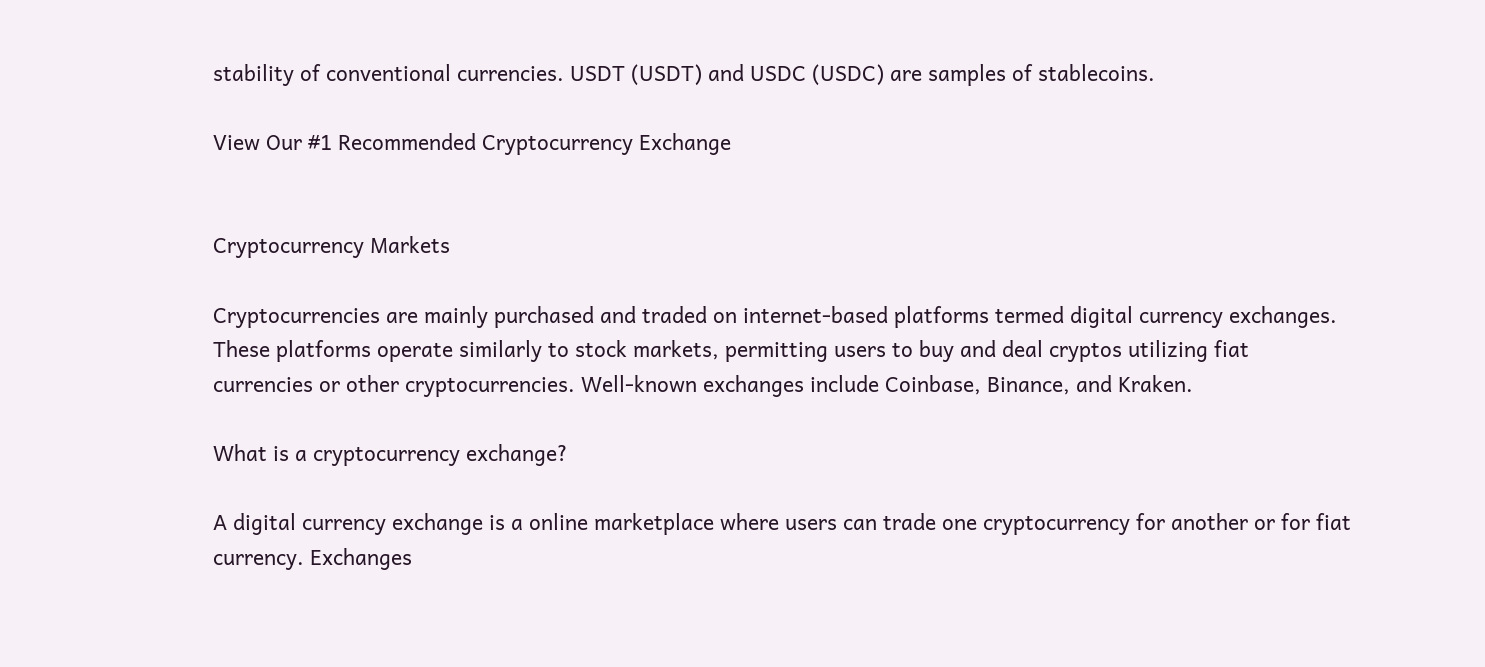stability of conventional currencies. USDT (USDT) and USDC (USDC) are samples of stablecoins.

View Our #1 Recommended Cryptocurrency Exchange


Cryptocurrency Markets

Cryptocurrencies are mainly purchased and traded on internet-based platforms termed digital currency exchanges. These platforms operate similarly to stock markets, permitting users to buy and deal cryptos utilizing fiat currencies or other cryptocurrencies. Well-known exchanges include Coinbase, Binance, and Kraken.

What is a cryptocurrency exchange?

A digital currency exchange is a online marketplace where users can trade one cryptocurrency for another or for fiat currency. Exchanges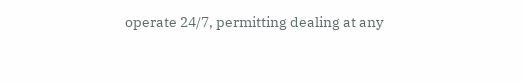operate 24/7, permitting dealing at any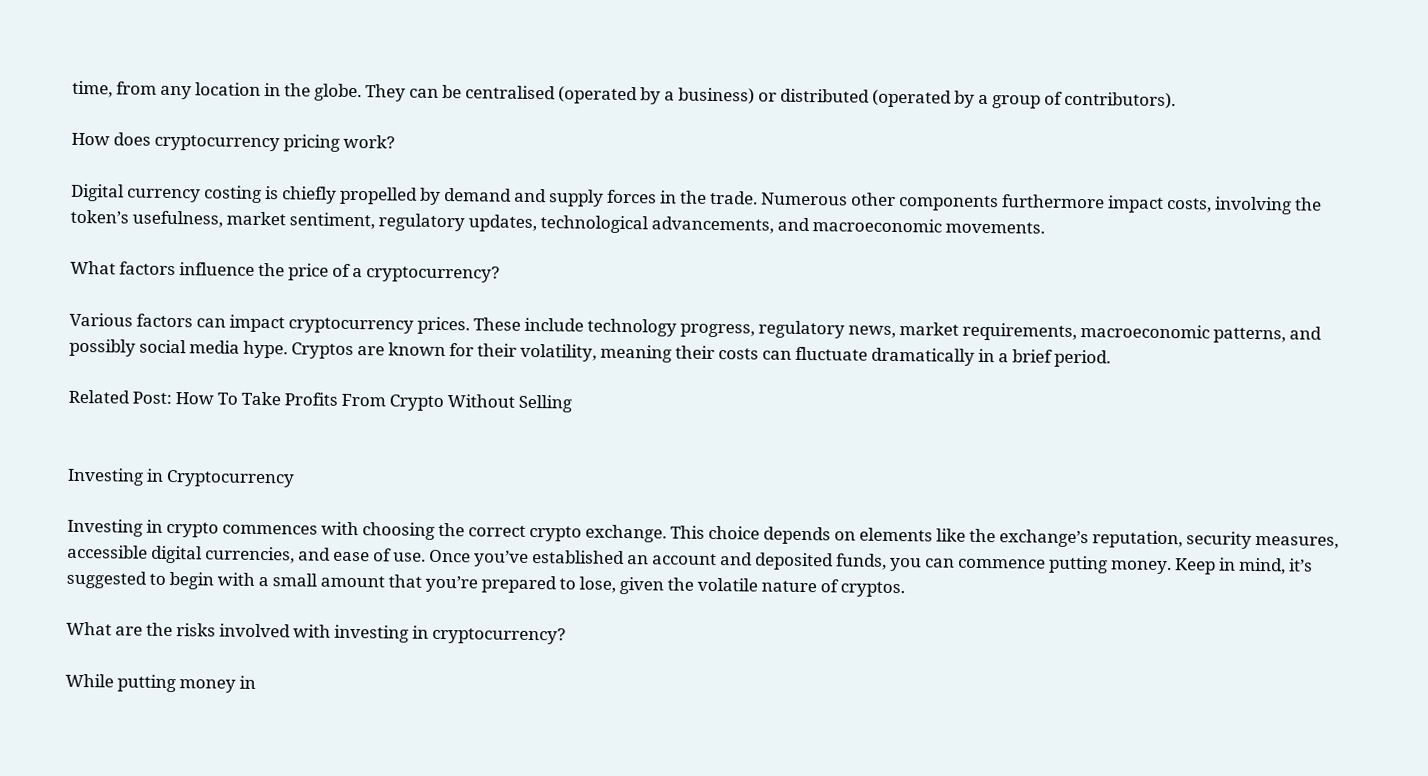time, from any location in the globe. They can be centralised (operated by a business) or distributed (operated by a group of contributors).

How does cryptocurrency pricing work?

Digital currency costing is chiefly propelled by demand and supply forces in the trade. Numerous other components furthermore impact costs, involving the token’s usefulness, market sentiment, regulatory updates, technological advancements, and macroeconomic movements.

What factors influence the price of a cryptocurrency?

Various factors can impact cryptocurrency prices. These include technology progress, regulatory news, market requirements, macroeconomic patterns, and possibly social media hype. Cryptos are known for their volatility, meaning their costs can fluctuate dramatically in a brief period.

Related Post: How To Take Profits From Crypto Without Selling


Investing in Cryptocurrency

Investing in crypto commences with choosing the correct crypto exchange. This choice depends on elements like the exchange’s reputation, security measures, accessible digital currencies, and ease of use. Once you’ve established an account and deposited funds, you can commence putting money. Keep in mind, it’s suggested to begin with a small amount that you’re prepared to lose, given the volatile nature of cryptos.

What are the risks involved with investing in cryptocurrency?

While putting money in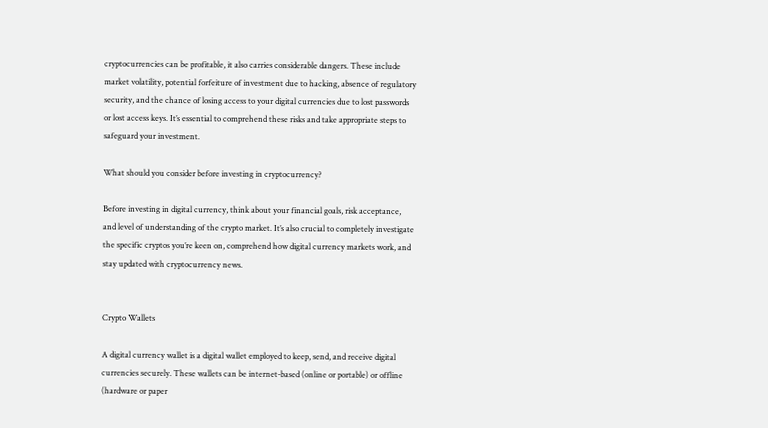cryptocurrencies can be profitable, it also carries considerable dangers. These include market volatility, potential forfeiture of investment due to hacking, absence of regulatory security, and the chance of losing access to your digital currencies due to lost passwords or lost access keys. It’s essential to comprehend these risks and take appropriate steps to safeguard your investment.

What should you consider before investing in cryptocurrency?

Before investing in digital currency, think about your financial goals, risk acceptance, and level of understanding of the crypto market. It’s also crucial to completely investigate the specific cryptos you’re keen on, comprehend how digital currency markets work, and stay updated with cryptocurrency news.


Crypto Wallets

A digital currency wallet is a digital wallet employed to keep, send, and receive digital currencies securely. These wallets can be internet-based (online or portable) or offline (hardware or paper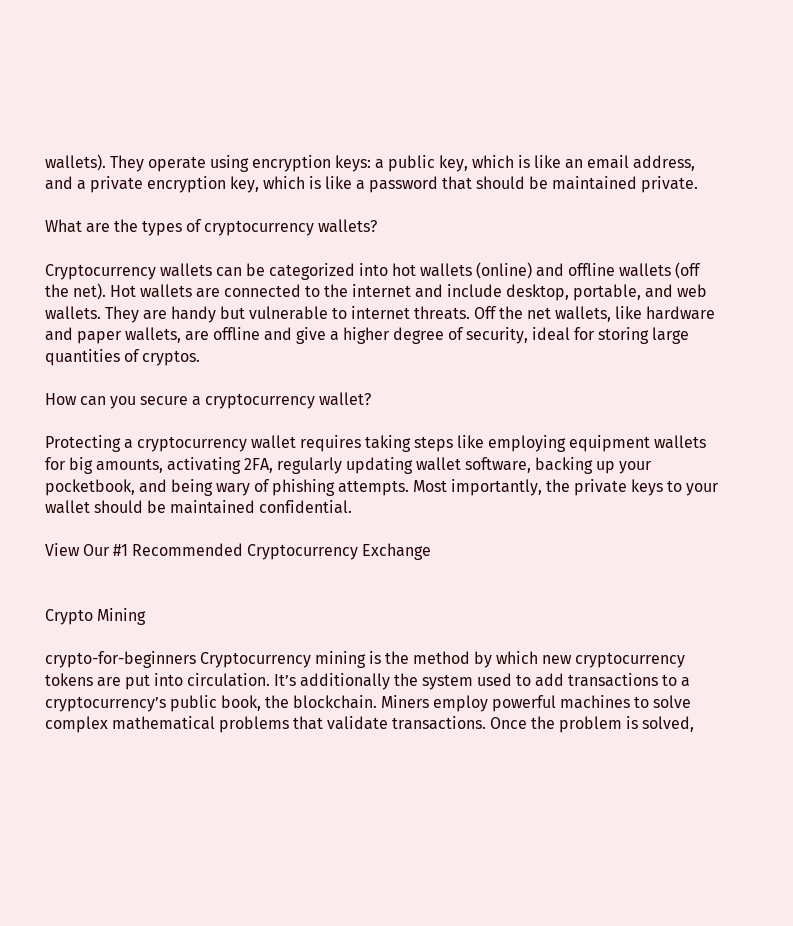wallets). They operate using encryption keys: a public key, which is like an email address, and a private encryption key, which is like a password that should be maintained private.

What are the types of cryptocurrency wallets?

Cryptocurrency wallets can be categorized into hot wallets (online) and offline wallets (off the net). Hot wallets are connected to the internet and include desktop, portable, and web wallets. They are handy but vulnerable to internet threats. Off the net wallets, like hardware and paper wallets, are offline and give a higher degree of security, ideal for storing large quantities of cryptos.

How can you secure a cryptocurrency wallet?

Protecting a cryptocurrency wallet requires taking steps like employing equipment wallets for big amounts, activating 2FA, regularly updating wallet software, backing up your pocketbook, and being wary of phishing attempts. Most importantly, the private keys to your wallet should be maintained confidential.

View Our #1 Recommended Cryptocurrency Exchange


Crypto Mining

crypto-for-beginners Cryptocurrency mining is the method by which new cryptocurrency tokens are put into circulation. It’s additionally the system used to add transactions to a cryptocurrency’s public book, the blockchain. Miners employ powerful machines to solve complex mathematical problems that validate transactions. Once the problem is solved,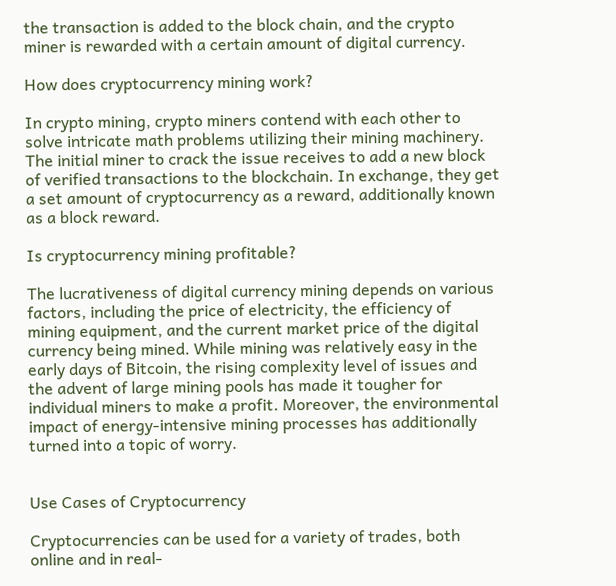the transaction is added to the block chain, and the crypto miner is rewarded with a certain amount of digital currency.

How does cryptocurrency mining work?

In crypto mining, crypto miners contend with each other to solve intricate math problems utilizing their mining machinery. The initial miner to crack the issue receives to add a new block of verified transactions to the blockchain. In exchange, they get a set amount of cryptocurrency as a reward, additionally known as a block reward.

Is cryptocurrency mining profitable?

The lucrativeness of digital currency mining depends on various factors, including the price of electricity, the efficiency of mining equipment, and the current market price of the digital currency being mined. While mining was relatively easy in the early days of Bitcoin, the rising complexity level of issues and the advent of large mining pools has made it tougher for individual miners to make a profit. Moreover, the environmental impact of energy-intensive mining processes has additionally turned into a topic of worry.


Use Cases of Cryptocurrency

Cryptocurrencies can be used for a variety of trades, both online and in real-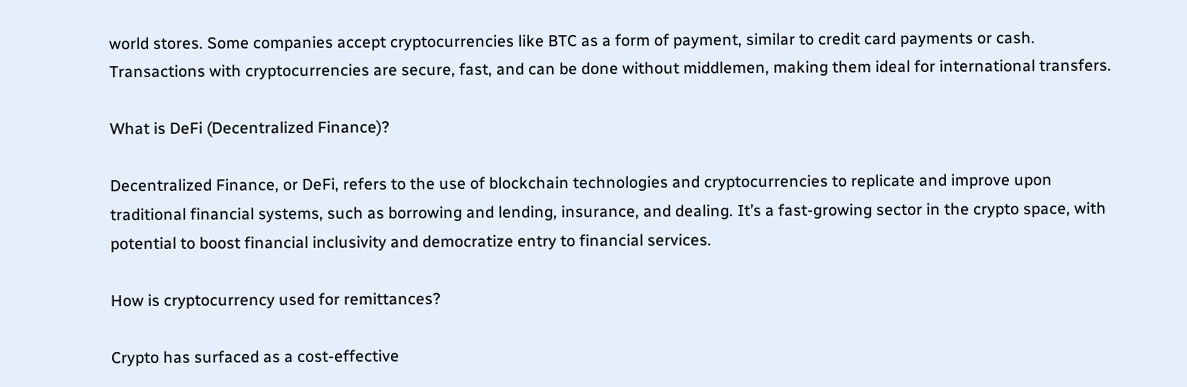world stores. Some companies accept cryptocurrencies like BTC as a form of payment, similar to credit card payments or cash. Transactions with cryptocurrencies are secure, fast, and can be done without middlemen, making them ideal for international transfers.

What is DeFi (Decentralized Finance)?

Decentralized Finance, or DeFi, refers to the use of blockchain technologies and cryptocurrencies to replicate and improve upon traditional financial systems, such as borrowing and lending, insurance, and dealing. It’s a fast-growing sector in the crypto space, with potential to boost financial inclusivity and democratize entry to financial services.

How is cryptocurrency used for remittances?

Crypto has surfaced as a cost-effective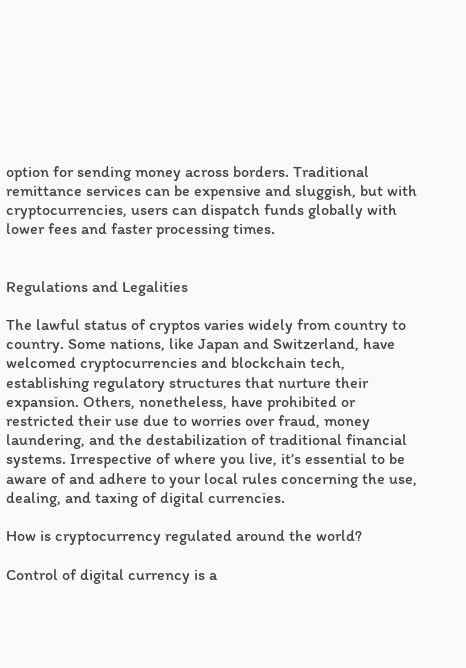option for sending money across borders. Traditional remittance services can be expensive and sluggish, but with cryptocurrencies, users can dispatch funds globally with lower fees and faster processing times.


Regulations and Legalities

The lawful status of cryptos varies widely from country to country. Some nations, like Japan and Switzerland, have welcomed cryptocurrencies and blockchain tech, establishing regulatory structures that nurture their expansion. Others, nonetheless, have prohibited or restricted their use due to worries over fraud, money laundering, and the destabilization of traditional financial systems. Irrespective of where you live, it’s essential to be aware of and adhere to your local rules concerning the use, dealing, and taxing of digital currencies.

How is cryptocurrency regulated around the world?

Control of digital currency is a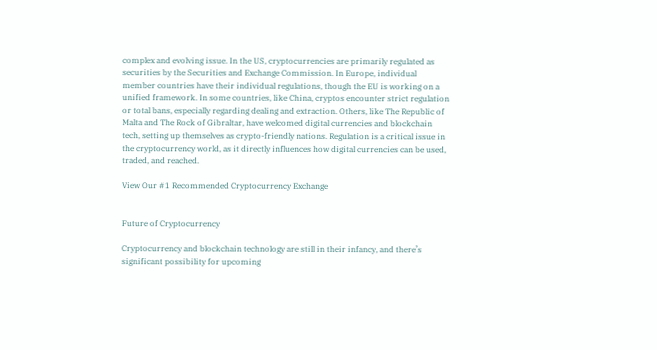complex and evolving issue. In the US, cryptocurrencies are primarily regulated as securities by the Securities and Exchange Commission. In Europe, individual member countries have their individual regulations, though the EU is working on a unified framework. In some countries, like China, cryptos encounter strict regulation or total bans, especially regarding dealing and extraction. Others, like The Republic of Malta and The Rock of Gibraltar, have welcomed digital currencies and blockchain tech, setting up themselves as crypto-friendly nations. Regulation is a critical issue in the cryptocurrency world, as it directly influences how digital currencies can be used, traded, and reached.

View Our #1 Recommended Cryptocurrency Exchange


Future of Cryptocurrency

Cryptocurrency and blockchain technology are still in their infancy, and there’s significant possibility for upcoming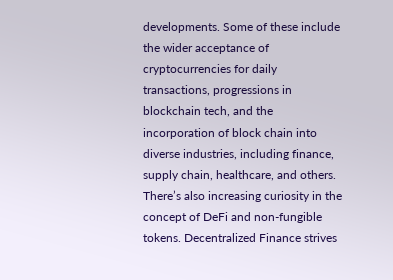developments. Some of these include the wider acceptance of cryptocurrencies for daily transactions, progressions in blockchain tech, and the incorporation of block chain into diverse industries, including finance, supply chain, healthcare, and others. There’s also increasing curiosity in the concept of DeFi and non-fungible tokens. Decentralized Finance strives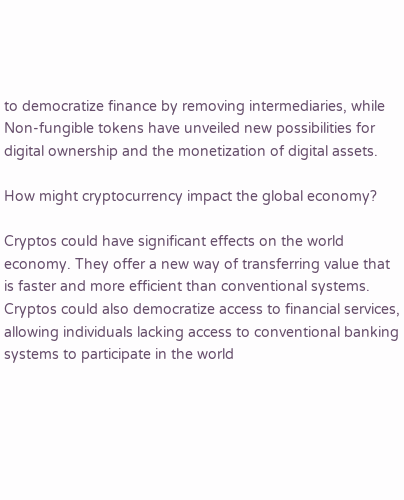to democratize finance by removing intermediaries, while Non-fungible tokens have unveiled new possibilities for digital ownership and the monetization of digital assets.

How might cryptocurrency impact the global economy?

Cryptos could have significant effects on the world economy. They offer a new way of transferring value that is faster and more efficient than conventional systems. Cryptos could also democratize access to financial services, allowing individuals lacking access to conventional banking systems to participate in the world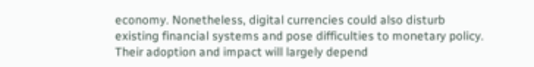economy. Nonetheless, digital currencies could also disturb existing financial systems and pose difficulties to monetary policy. Their adoption and impact will largely depend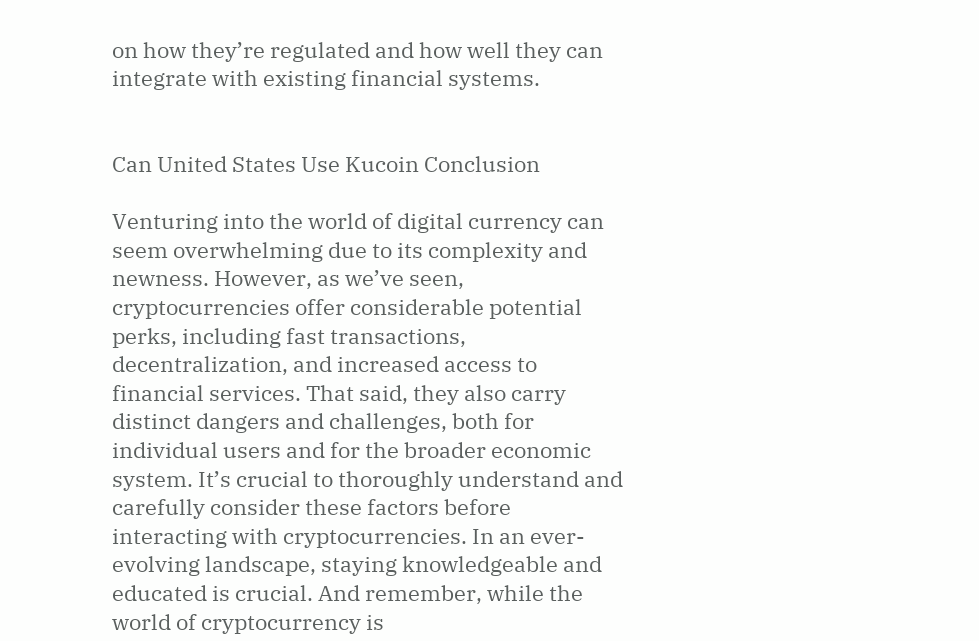on how they’re regulated and how well they can integrate with existing financial systems.


Can United States Use Kucoin Conclusion

Venturing into the world of digital currency can seem overwhelming due to its complexity and newness. However, as we’ve seen, cryptocurrencies offer considerable potential perks, including fast transactions, decentralization, and increased access to financial services. That said, they also carry distinct dangers and challenges, both for individual users and for the broader economic system. It’s crucial to thoroughly understand and carefully consider these factors before interacting with cryptocurrencies. In an ever-evolving landscape, staying knowledgeable and educated is crucial. And remember, while the world of cryptocurrency is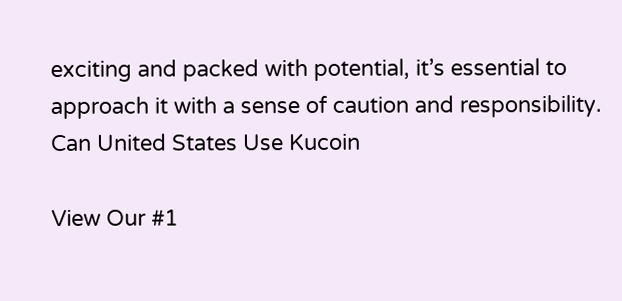exciting and packed with potential, it’s essential to approach it with a sense of caution and responsibility. Can United States Use Kucoin

View Our #1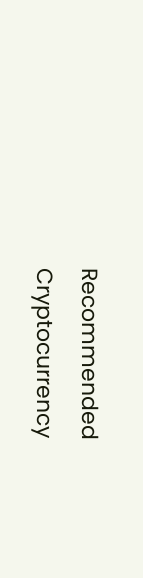Recommended Cryptocurrency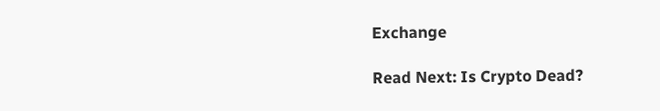Exchange

Read Next: Is Crypto Dead?